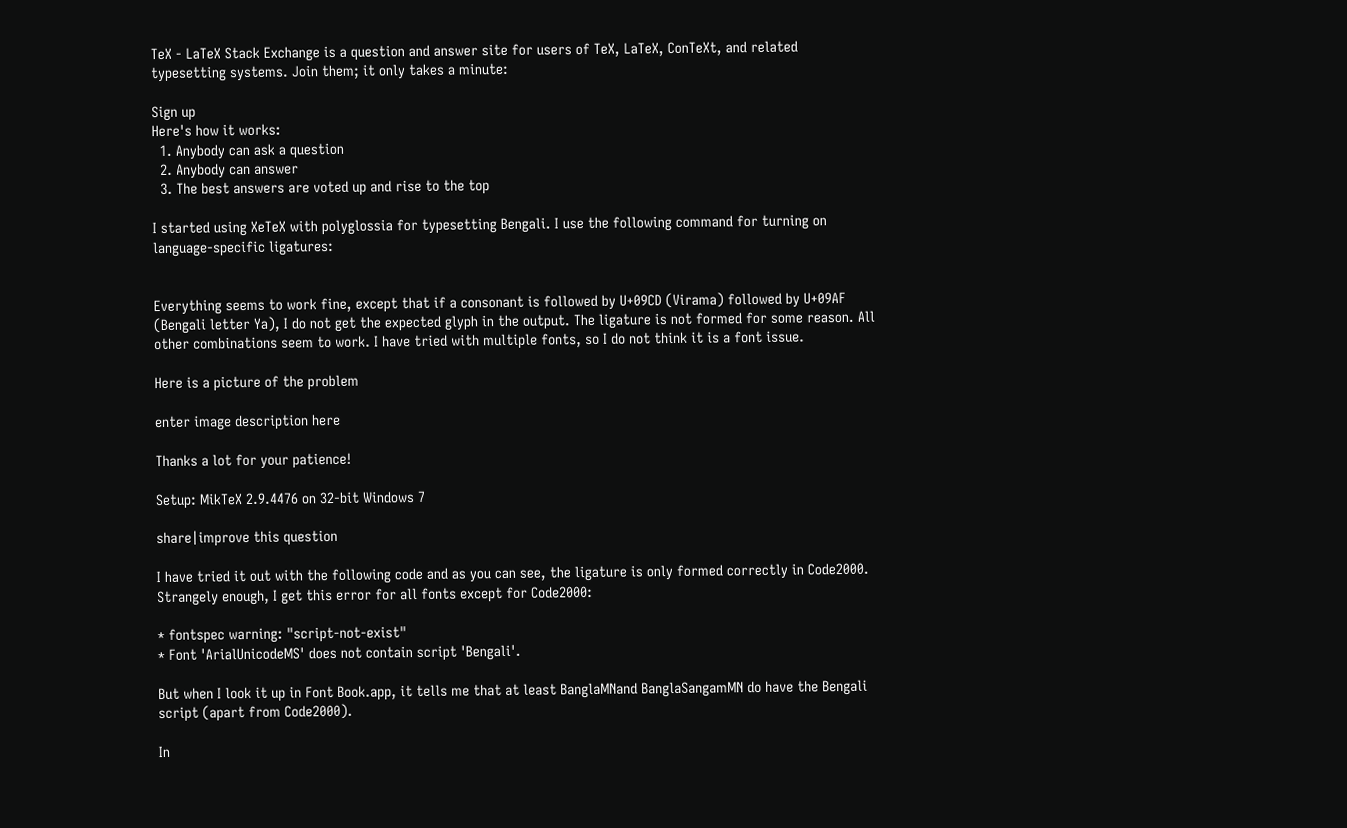TeX - LaTeX Stack Exchange is a question and answer site for users of TeX, LaTeX, ConTeXt, and related typesetting systems. Join them; it only takes a minute:

Sign up
Here's how it works:
  1. Anybody can ask a question
  2. Anybody can answer
  3. The best answers are voted up and rise to the top

I started using XeTeX with polyglossia for typesetting Bengali. I use the following command for turning on language-specific ligatures:


Everything seems to work fine, except that if a consonant is followed by U+09CD (Virama) followed by U+09AF (Bengali letter Ya), I do not get the expected glyph in the output. The ligature is not formed for some reason. All other combinations seem to work. I have tried with multiple fonts, so I do not think it is a font issue.

Here is a picture of the problem

enter image description here

Thanks a lot for your patience!

Setup: MikTeX 2.9.4476 on 32-bit Windows 7

share|improve this question

I have tried it out with the following code and as you can see, the ligature is only formed correctly in Code2000. Strangely enough, I get this error for all fonts except for Code2000:

* fontspec warning: "script-not-exist"
* Font 'ArialUnicodeMS' does not contain script 'Bengali'.

But when I look it up in Font Book.app, it tells me that at least BanglaMNand BanglaSangamMN do have the Bengali script (apart from Code2000).

In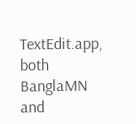TextEdit.app, both BanglaMN and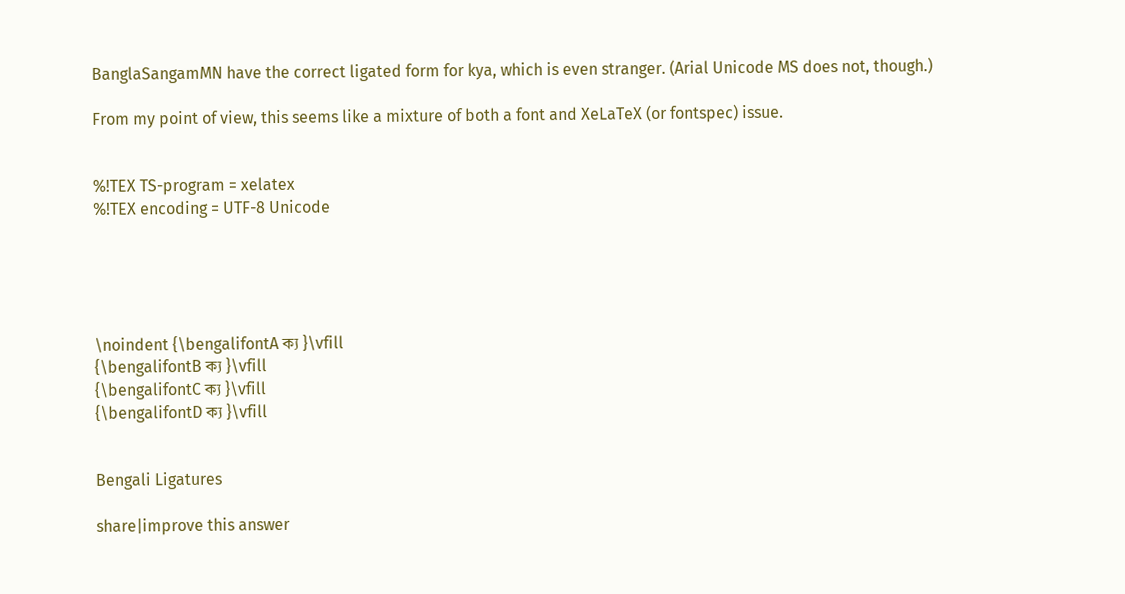BanglaSangamMN have the correct ligated form for kya, which is even stranger. (Arial Unicode MS does not, though.)

From my point of view, this seems like a mixture of both a font and XeLaTeX (or fontspec) issue.


%!TEX TS-program = xelatex
%!TEX encoding = UTF-8 Unicode





\noindent {\bengalifontA ক্য }\vfill
{\bengalifontB ক্য }\vfill
{\bengalifontC ক্য }\vfill
{\bengalifontD ক্য }\vfill


Bengali Ligatures

share|improve this answer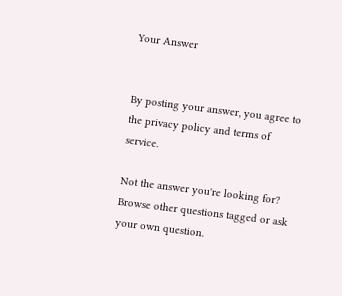Your Answer


By posting your answer, you agree to the privacy policy and terms of service.

Not the answer you're looking for? Browse other questions tagged or ask your own question.